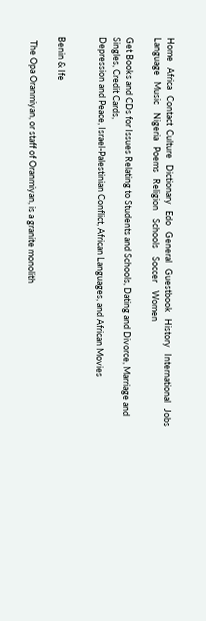Home   Africa   Contact  Culture   Dictionary   Edo   General   Guestbook   History   International   Jobs   Language   Music    Nigeria   Poems   Religion    Schools    Soccer    Women

Get Books and CDs for Issues Relating to Students and Schools, Dating and Divorce, Marriage and Singles, Credit Cards,
Depression and Peace, Israel-Palestinian Conflict, African Languages, and African Movies


Benin & Ife

  The Opa Oranmiyan, or staff of Oranmiyan, is a granite monolith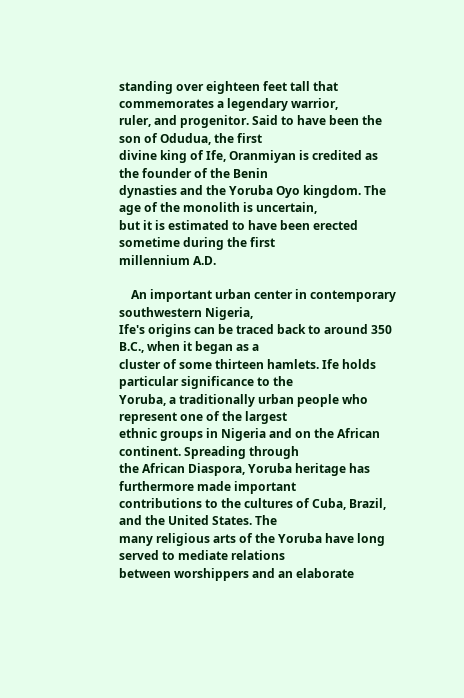standing over eighteen feet tall that commemorates a legendary warrior,
ruler, and progenitor. Said to have been the son of Odudua, the first
divine king of Ife, Oranmiyan is credited as the founder of the Benin
dynasties and the Yoruba Oyo kingdom. The age of the monolith is uncertain,
but it is estimated to have been erected sometime during the first
millennium A.D.

    An important urban center in contemporary southwestern Nigeria,
Ife's origins can be traced back to around 350 B.C., when it began as a
cluster of some thirteen hamlets. Ife holds particular significance to the
Yoruba, a traditionally urban people who represent one of the largest
ethnic groups in Nigeria and on the African continent. Spreading through
the African Diaspora, Yoruba heritage has furthermore made important
contributions to the cultures of Cuba, Brazil, and the United States. The
many religious arts of the Yoruba have long served to mediate relations
between worshippers and an elaborate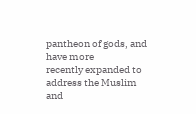pantheon of gods, and have more
recently expanded to address the Muslim and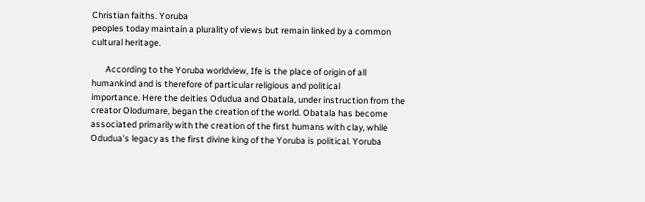Christian faiths. Yoruba
peoples today maintain a plurality of views but remain linked by a common
cultural heritage.

       According to the Yoruba worldview, Ife is the place of origin of all
humankind and is therefore of particular religious and political
importance. Here the deities Odudua and Obatala, under instruction from the
creator Olodumare, began the creation of the world. Obatala has become
associated primarily with the creation of the first humans with clay, while
Odudua's legacy as the first divine king of the Yoruba is political. Yoruba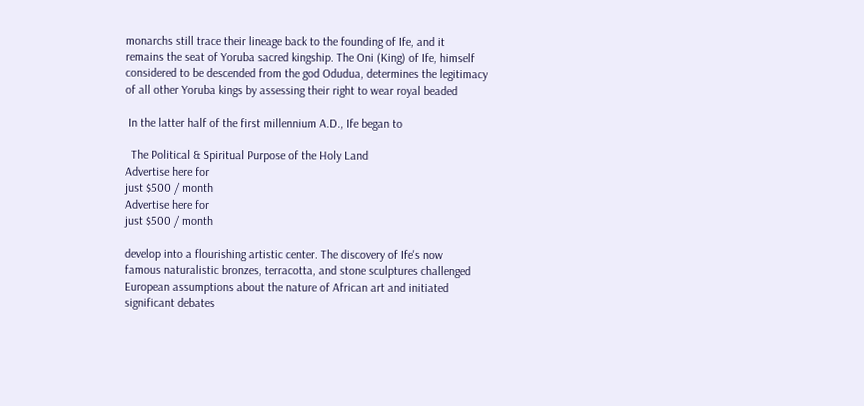monarchs still trace their lineage back to the founding of Ife, and it
remains the seat of Yoruba sacred kingship. The Oni (King) of Ife, himself
considered to be descended from the god Odudua, determines the legitimacy
of all other Yoruba kings by assessing their right to wear royal beaded

 In the latter half of the first millennium A.D., Ife began to

  The Political & Spiritual Purpose of the Holy Land
Advertise here for
just $500 / month
Advertise here for
just $500 / month

develop into a flourishing artistic center. The discovery of Ife's now
famous naturalistic bronzes, terracotta, and stone sculptures challenged
European assumptions about the nature of African art and initiated
significant debates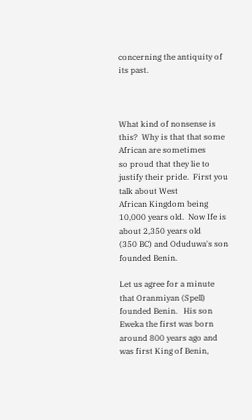concerning the antiquity of its past.



What kind of nonsense is this?  Why is that that some African are sometimes
so proud that they lie to justify their pride.  First you talk about West
African Kingdom being 10,000 years old.  Now Ife is about 2,350 years old
(350 BC) and Oduduwa's son founded Benin.

Let us agree for a minute that Oranmiyan (Spell) founded Benin.   His son
Eweka the first was born around 800 years ago and was first King of Benin,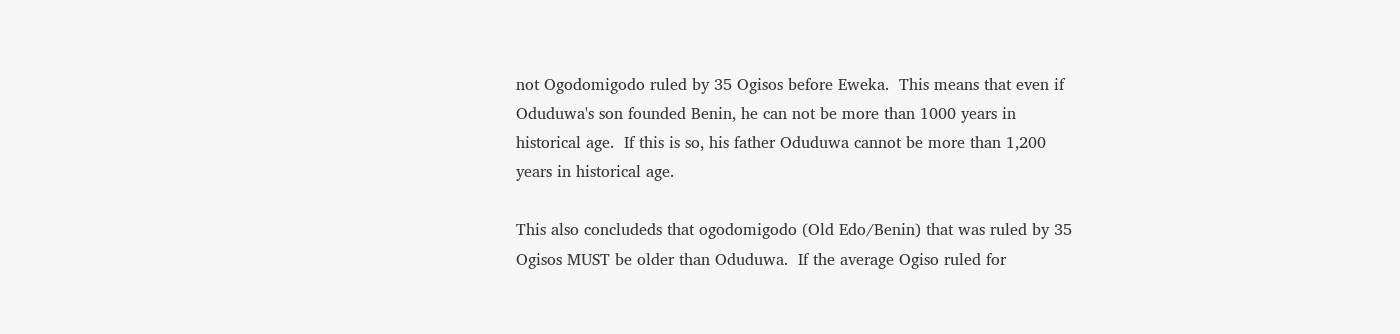not Ogodomigodo ruled by 35 Ogisos before Eweka.  This means that even if
Oduduwa's son founded Benin, he can not be more than 1000 years in
historical age.  If this is so, his father Oduduwa cannot be more than 1,200
years in historical age.

This also concludeds that ogodomigodo (Old Edo/Benin) that was ruled by 35
Ogisos MUST be older than Oduduwa.  If the average Ogiso ruled for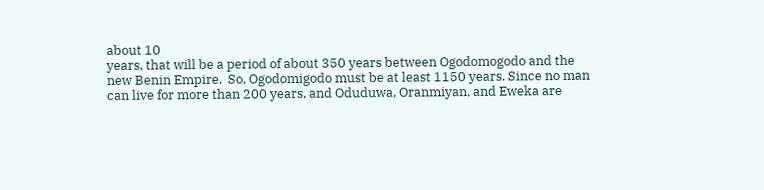about 10
years, that will be a period of about 350 years between Ogodomogodo and the
new Benin Empire.  So, Ogodomigodo must be at least 1150 years. Since no man
can live for more than 200 years, and Oduduwa, Oranmiyan, and Eweka are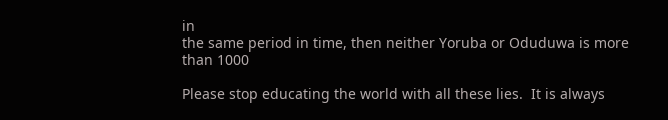in
the same period in time, then neither Yoruba or Oduduwa is more than 1000

Please stop educating the world with all these lies.  It is always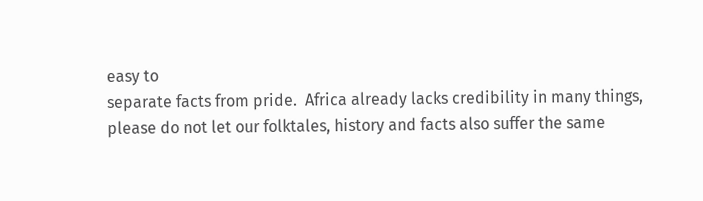easy to
separate facts from pride.  Africa already lacks credibility in many things,
please do not let our folktales, history and facts also suffer the same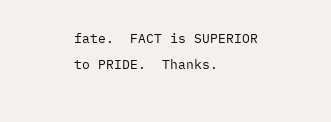fate.  FACT is SUPERIOR to PRIDE.  Thanks.